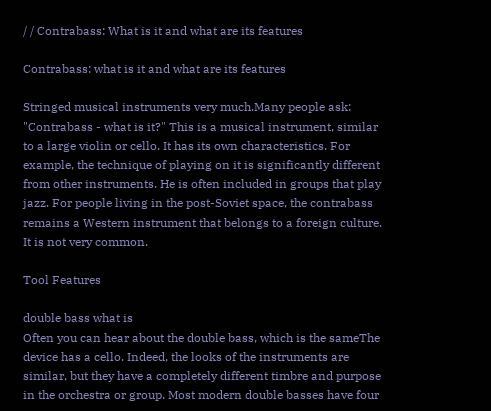/ / Contrabass: What is it and what are its features

Contrabass: what is it and what are its features

Stringed musical instruments very much.Many people ask: "Contrabass - what is it?" This is a musical instrument, similar to a large violin or cello. It has its own characteristics. For example, the technique of playing on it is significantly different from other instruments. He is often included in groups that play jazz. For people living in the post-Soviet space, the contrabass remains a Western instrument that belongs to a foreign culture. It is not very common.

Tool Features

double bass what is
Often you can hear about the double bass, which is the sameThe device has a cello. Indeed, the looks of the instruments are similar, but they have a completely different timbre and purpose in the orchestra or group. Most modern double basses have four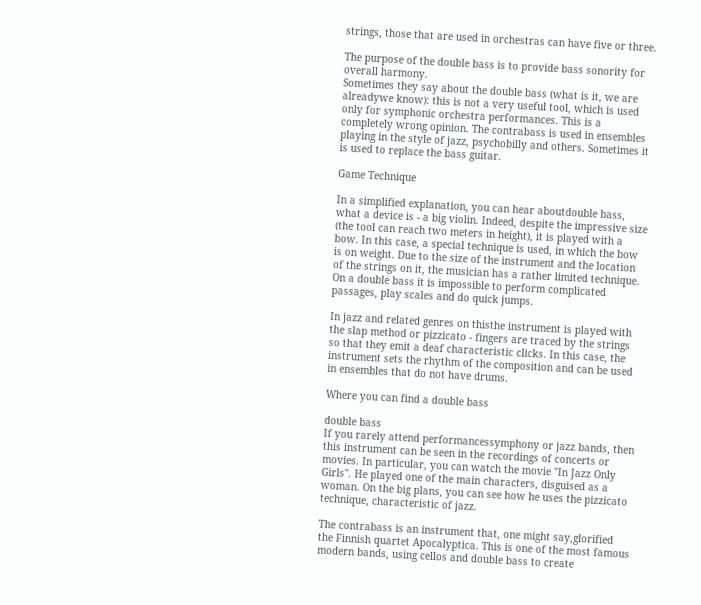strings, those that are used in orchestras can have five or three.

The purpose of the double bass is to provide bass sonority for overall harmony.
Sometimes they say about the double bass (what is it, we are alreadywe know): this is not a very useful tool, which is used only for symphonic orchestra performances. This is a completely wrong opinion. The contrabass is used in ensembles playing in the style of jazz, psychobilly and others. Sometimes it is used to replace the bass guitar.

Game Technique

In a simplified explanation, you can hear aboutdouble bass, what a device is - a big violin. Indeed, despite the impressive size (the tool can reach two meters in height), it is played with a bow. In this case, a special technique is used, in which the bow is on weight. Due to the size of the instrument and the location of the strings on it, the musician has a rather limited technique. On a double bass it is impossible to perform complicated passages, play scales and do quick jumps.

In jazz and related genres on thisthe instrument is played with the slap method or pizzicato - fingers are traced by the strings so that they emit a deaf characteristic clicks. In this case, the instrument sets the rhythm of the composition and can be used in ensembles that do not have drums.

Where you can find a double bass

double bass
If you rarely attend performancessymphony or jazz bands, then this instrument can be seen in the recordings of concerts or movies. In particular, you can watch the movie "In Jazz Only Girls". He played one of the main characters, disguised as a woman. On the big plans, you can see how he uses the pizzicato technique, characteristic of jazz.

The contrabass is an instrument that, one might say,glorified the Finnish quartet Apocalyptica. This is one of the most famous modern bands, using cellos and double bass to create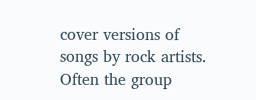cover versions of songs by rock artists. Often the group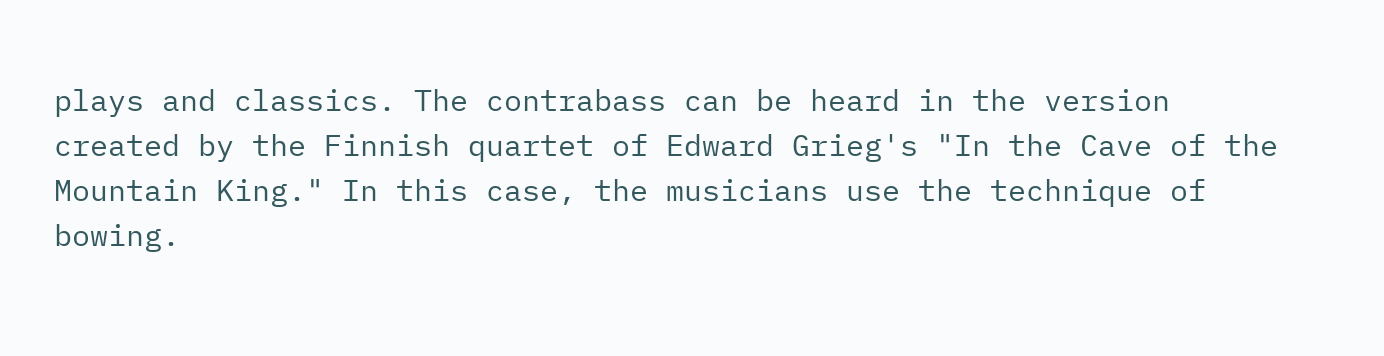plays and classics. The contrabass can be heard in the version created by the Finnish quartet of Edward Grieg's "In the Cave of the Mountain King." In this case, the musicians use the technique of bowing.